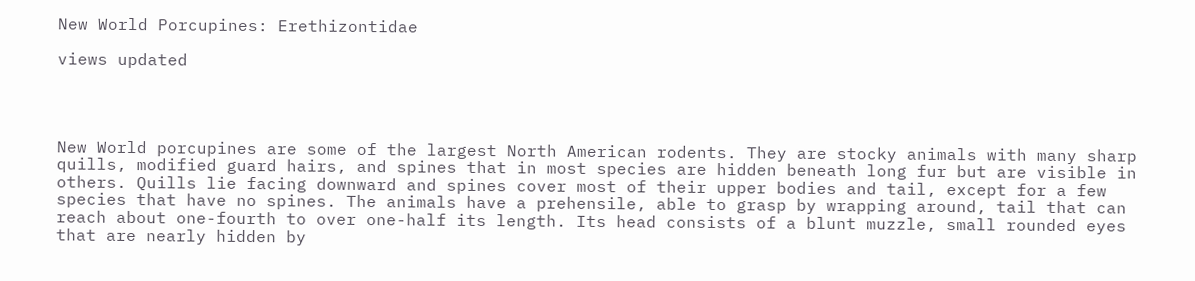New World Porcupines: Erethizontidae

views updated




New World porcupines are some of the largest North American rodents. They are stocky animals with many sharp quills, modified guard hairs, and spines that in most species are hidden beneath long fur but are visible in others. Quills lie facing downward and spines cover most of their upper bodies and tail, except for a few species that have no spines. The animals have a prehensile, able to grasp by wrapping around, tail that can reach about one-fourth to over one-half its length. Its head consists of a blunt muzzle, small rounded eyes that are nearly hidden by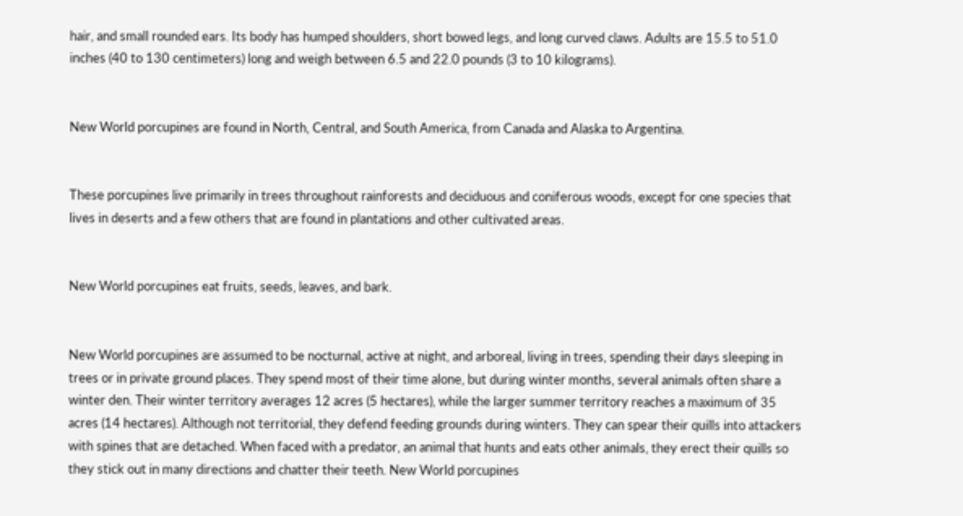hair, and small rounded ears. Its body has humped shoulders, short bowed legs, and long curved claws. Adults are 15.5 to 51.0 inches (40 to 130 centimeters) long and weigh between 6.5 and 22.0 pounds (3 to 10 kilograms).


New World porcupines are found in North, Central, and South America, from Canada and Alaska to Argentina.


These porcupines live primarily in trees throughout rainforests and deciduous and coniferous woods, except for one species that lives in deserts and a few others that are found in plantations and other cultivated areas.


New World porcupines eat fruits, seeds, leaves, and bark.


New World porcupines are assumed to be nocturnal, active at night, and arboreal, living in trees, spending their days sleeping in trees or in private ground places. They spend most of their time alone, but during winter months, several animals often share a winter den. Their winter territory averages 12 acres (5 hectares), while the larger summer territory reaches a maximum of 35 acres (14 hectares). Although not territorial, they defend feeding grounds during winters. They can spear their quills into attackers with spines that are detached. When faced with a predator, an animal that hunts and eats other animals, they erect their quills so they stick out in many directions and chatter their teeth. New World porcupines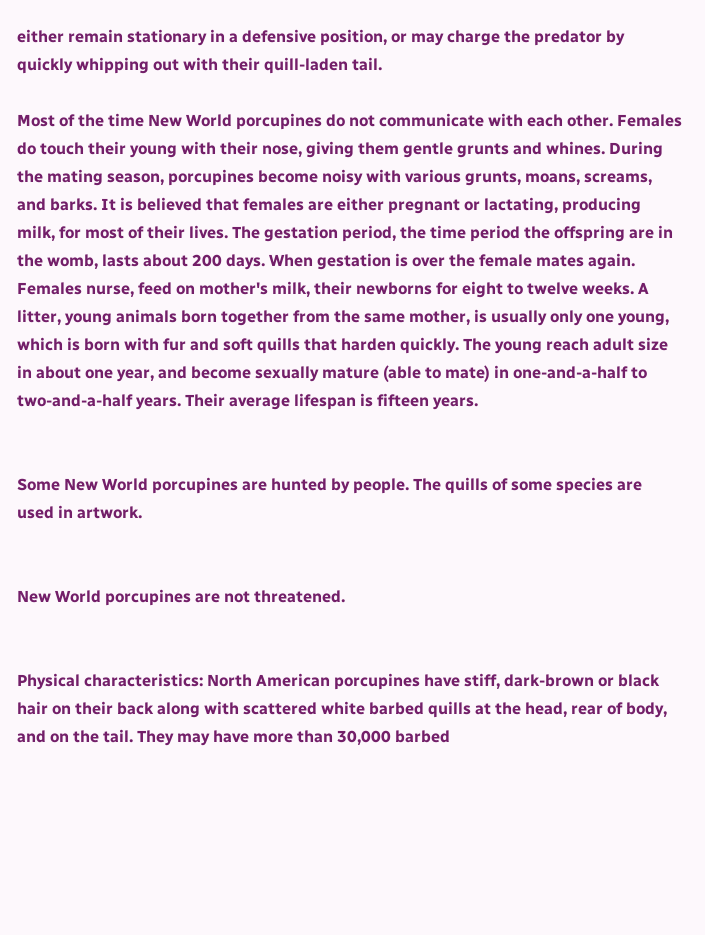either remain stationary in a defensive position, or may charge the predator by quickly whipping out with their quill-laden tail.

Most of the time New World porcupines do not communicate with each other. Females do touch their young with their nose, giving them gentle grunts and whines. During the mating season, porcupines become noisy with various grunts, moans, screams, and barks. It is believed that females are either pregnant or lactating, producing milk, for most of their lives. The gestation period, the time period the offspring are in the womb, lasts about 200 days. When gestation is over the female mates again. Females nurse, feed on mother's milk, their newborns for eight to twelve weeks. A litter, young animals born together from the same mother, is usually only one young, which is born with fur and soft quills that harden quickly. The young reach adult size in about one year, and become sexually mature (able to mate) in one-and-a-half to two-and-a-half years. Their average lifespan is fifteen years.


Some New World porcupines are hunted by people. The quills of some species are used in artwork.


New World porcupines are not threatened.


Physical characteristics: North American porcupines have stiff, dark-brown or black hair on their back along with scattered white barbed quills at the head, rear of body, and on the tail. They may have more than 30,000 barbed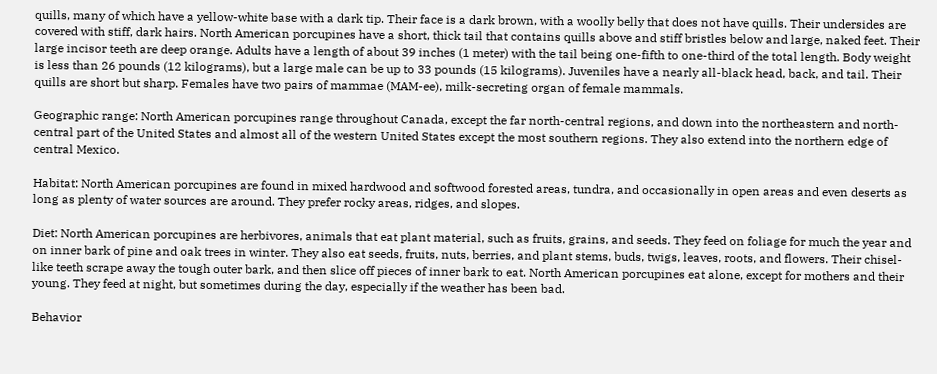quills, many of which have a yellow-white base with a dark tip. Their face is a dark brown, with a woolly belly that does not have quills. Their undersides are covered with stiff, dark hairs. North American porcupines have a short, thick tail that contains quills above and stiff bristles below and large, naked feet. Their large incisor teeth are deep orange. Adults have a length of about 39 inches (1 meter) with the tail being one-fifth to one-third of the total length. Body weight is less than 26 pounds (12 kilograms), but a large male can be up to 33 pounds (15 kilograms). Juveniles have a nearly all-black head, back, and tail. Their quills are short but sharp. Females have two pairs of mammae (MAM-ee), milk-secreting organ of female mammals.

Geographic range: North American porcupines range throughout Canada, except the far north-central regions, and down into the northeastern and north-central part of the United States and almost all of the western United States except the most southern regions. They also extend into the northern edge of central Mexico.

Habitat: North American porcupines are found in mixed hardwood and softwood forested areas, tundra, and occasionally in open areas and even deserts as long as plenty of water sources are around. They prefer rocky areas, ridges, and slopes.

Diet: North American porcupines are herbivores, animals that eat plant material, such as fruits, grains, and seeds. They feed on foliage for much the year and on inner bark of pine and oak trees in winter. They also eat seeds, fruits, nuts, berries, and plant stems, buds, twigs, leaves, roots, and flowers. Their chisel-like teeth scrape away the tough outer bark, and then slice off pieces of inner bark to eat. North American porcupines eat alone, except for mothers and their young. They feed at night, but sometimes during the day, especially if the weather has been bad.

Behavior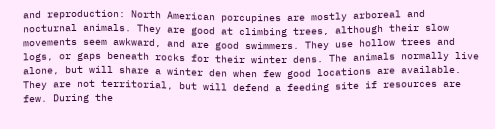and reproduction: North American porcupines are mostly arboreal and nocturnal animals. They are good at climbing trees, although their slow movements seem awkward, and are good swimmers. They use hollow trees and logs, or gaps beneath rocks for their winter dens. The animals normally live alone, but will share a winter den when few good locations are available. They are not territorial, but will defend a feeding site if resources are few. During the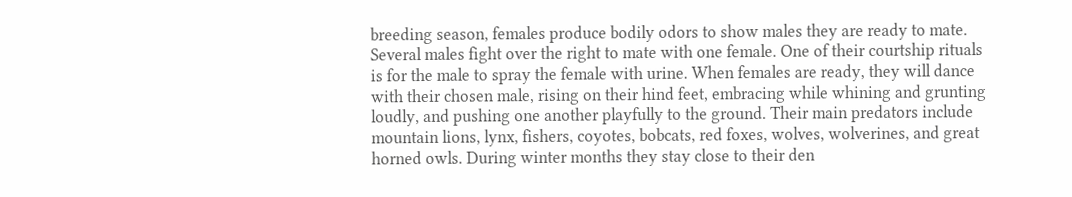breeding season, females produce bodily odors to show males they are ready to mate. Several males fight over the right to mate with one female. One of their courtship rituals is for the male to spray the female with urine. When females are ready, they will dance with their chosen male, rising on their hind feet, embracing while whining and grunting loudly, and pushing one another playfully to the ground. Their main predators include mountain lions, lynx, fishers, coyotes, bobcats, red foxes, wolves, wolverines, and great horned owls. During winter months they stay close to their den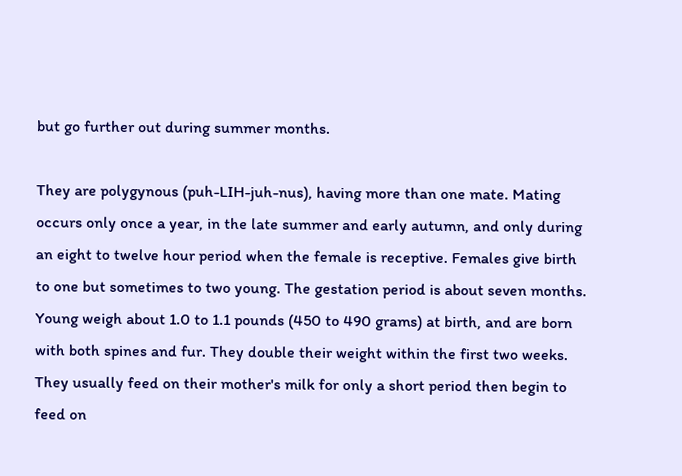but go further out during summer months.

They are polygynous (puh-LIH-juh-nus), having more than one mate. Mating occurs only once a year, in the late summer and early autumn, and only during an eight to twelve hour period when the female is receptive. Females give birth to one but sometimes to two young. The gestation period is about seven months. Young weigh about 1.0 to 1.1 pounds (450 to 490 grams) at birth, and are born with both spines and fur. They double their weight within the first two weeks. They usually feed on their mother's milk for only a short period then begin to feed on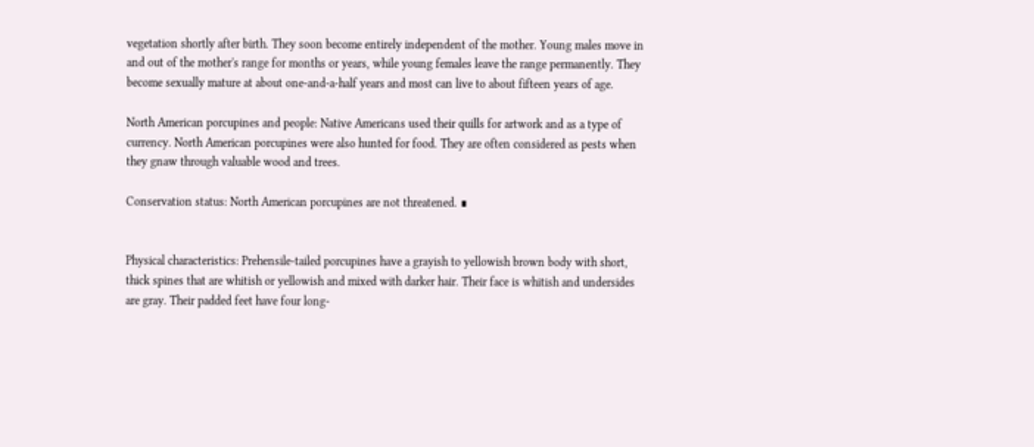vegetation shortly after birth. They soon become entirely independent of the mother. Young males move in and out of the mother's range for months or years, while young females leave the range permanently. They become sexually mature at about one-and-a-half years and most can live to about fifteen years of age.

North American porcupines and people: Native Americans used their quills for artwork and as a type of currency. North American porcupines were also hunted for food. They are often considered as pests when they gnaw through valuable wood and trees.

Conservation status: North American porcupines are not threatened. ∎


Physical characteristics: Prehensile-tailed porcupines have a grayish to yellowish brown body with short, thick spines that are whitish or yellowish and mixed with darker hair. Their face is whitish and undersides are gray. Their padded feet have four long-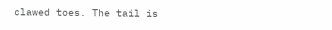clawed toes. The tail is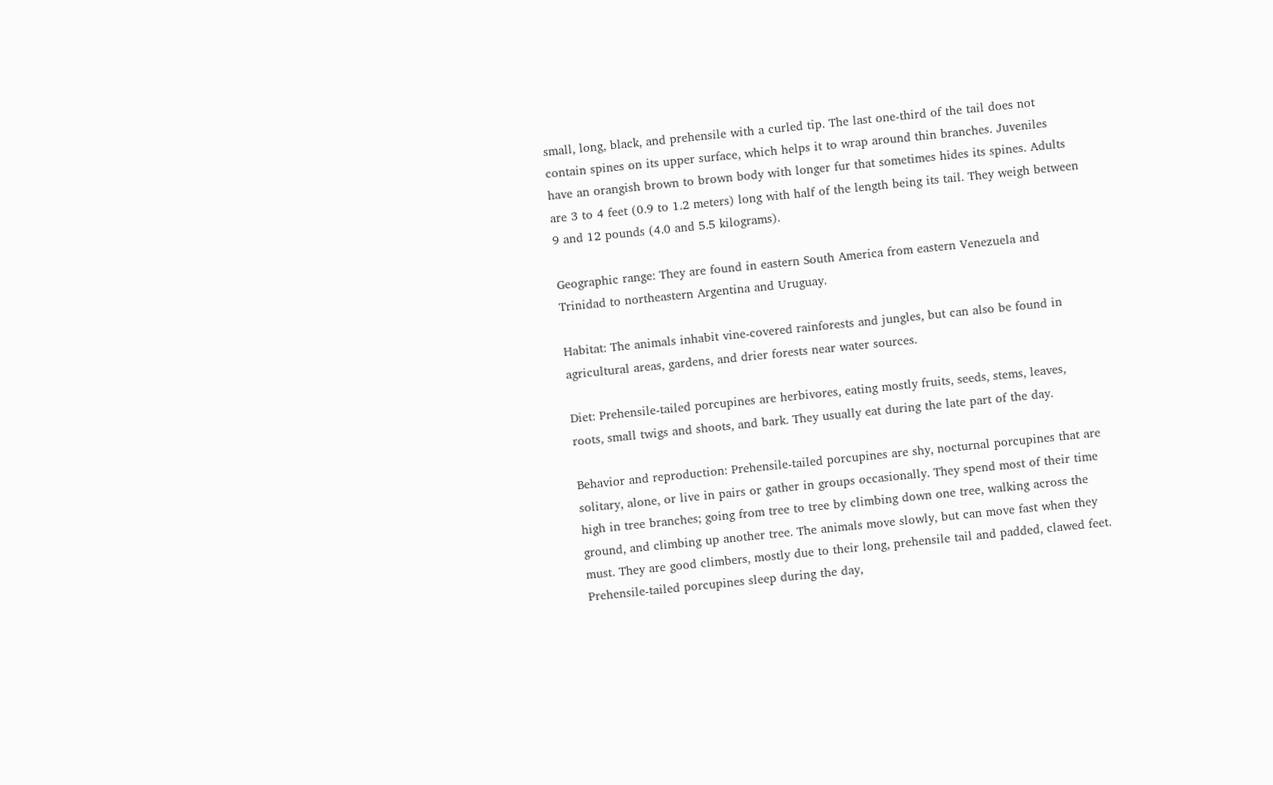small, long, black, and prehensile with a curled tip. The last one-third of the tail does not contain spines on its upper surface, which helps it to wrap around thin branches. Juveniles have an orangish brown to brown body with longer fur that sometimes hides its spines. Adults are 3 to 4 feet (0.9 to 1.2 meters) long with half of the length being its tail. They weigh between 9 and 12 pounds (4.0 and 5.5 kilograms).

Geographic range: They are found in eastern South America from eastern Venezuela and Trinidad to northeastern Argentina and Uruguay.

Habitat: The animals inhabit vine-covered rainforests and jungles, but can also be found in agricultural areas, gardens, and drier forests near water sources.

Diet: Prehensile-tailed porcupines are herbivores, eating mostly fruits, seeds, stems, leaves, roots, small twigs and shoots, and bark. They usually eat during the late part of the day.

Behavior and reproduction: Prehensile-tailed porcupines are shy, nocturnal porcupines that are solitary, alone, or live in pairs or gather in groups occasionally. They spend most of their time high in tree branches; going from tree to tree by climbing down one tree, walking across the ground, and climbing up another tree. The animals move slowly, but can move fast when they must. They are good climbers, mostly due to their long, prehensile tail and padded, clawed feet. Prehensile-tailed porcupines sleep during the day,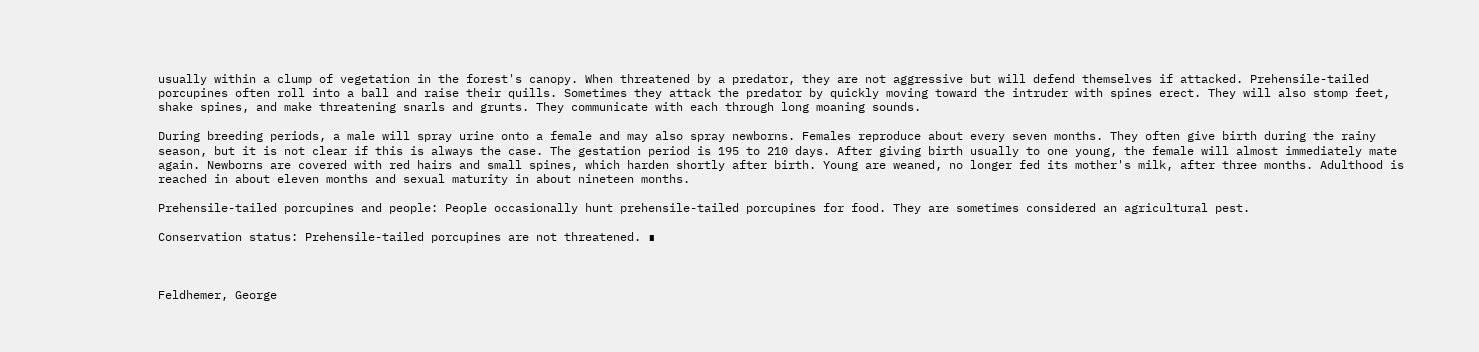usually within a clump of vegetation in the forest's canopy. When threatened by a predator, they are not aggressive but will defend themselves if attacked. Prehensile-tailed porcupines often roll into a ball and raise their quills. Sometimes they attack the predator by quickly moving toward the intruder with spines erect. They will also stomp feet, shake spines, and make threatening snarls and grunts. They communicate with each through long moaning sounds.

During breeding periods, a male will spray urine onto a female and may also spray newborns. Females reproduce about every seven months. They often give birth during the rainy season, but it is not clear if this is always the case. The gestation period is 195 to 210 days. After giving birth usually to one young, the female will almost immediately mate again. Newborns are covered with red hairs and small spines, which harden shortly after birth. Young are weaned, no longer fed its mother's milk, after three months. Adulthood is reached in about eleven months and sexual maturity in about nineteen months.

Prehensile-tailed porcupines and people: People occasionally hunt prehensile-tailed porcupines for food. They are sometimes considered an agricultural pest.

Conservation status: Prehensile-tailed porcupines are not threatened. ∎



Feldhemer, George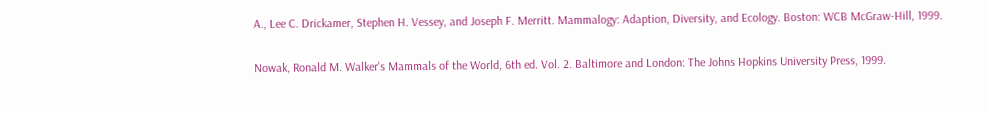A., Lee C. Drickamer, Stephen H. Vessey, and Joseph F. Merritt. Mammalogy: Adaption, Diversity, and Ecology. Boston: WCB McGraw-Hill, 1999.

Nowak, Ronald M. Walker's Mammals of the World, 6th ed. Vol. 2. Baltimore and London: The Johns Hopkins University Press, 1999.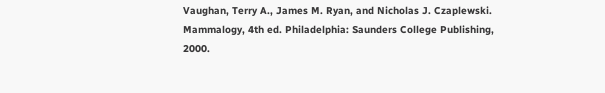Vaughan, Terry A., James M. Ryan, and Nicholas J. Czaplewski. Mammalogy, 4th ed. Philadelphia: Saunders College Publishing, 2000.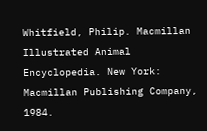Whitfield, Philip. Macmillan Illustrated Animal Encyclopedia. New York: Macmillan Publishing Company, 1984.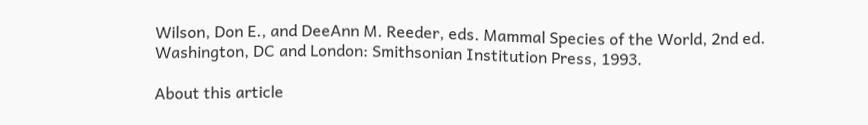Wilson, Don E., and DeeAnn M. Reeder, eds. Mammal Species of the World, 2nd ed. Washington, DC and London: Smithsonian Institution Press, 1993.

About this article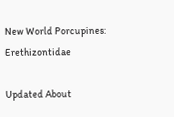New World Porcupines: Erethizontidae

Updated About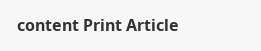content Print Article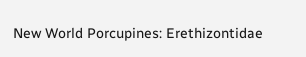New World Porcupines: Erethizontidae